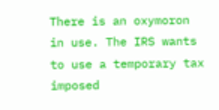There is an oxymoron in use. The IRS wants to use a temporary tax imposed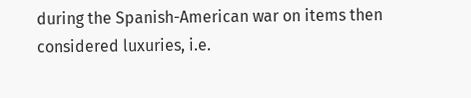during the Spanish-American war on items then considered luxuries, i.e.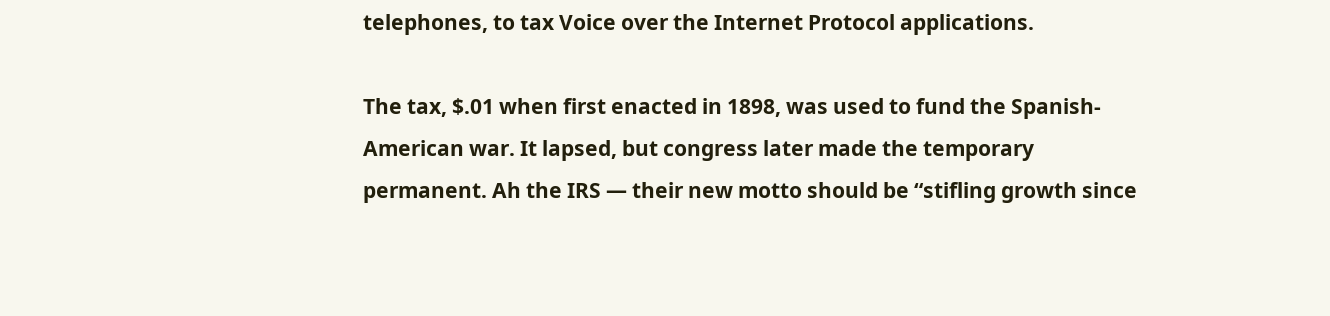telephones, to tax Voice over the Internet Protocol applications.

The tax, $.01 when first enacted in 1898, was used to fund the Spanish-American war. It lapsed, but congress later made the temporary permanent. Ah the IRS — their new motto should be “stifling growth since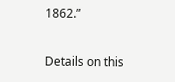1862.”

Details on this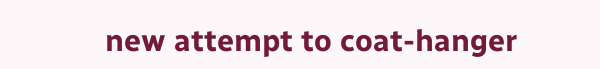new attempt to coat-hanger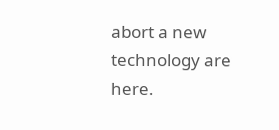abort a new technology are here.